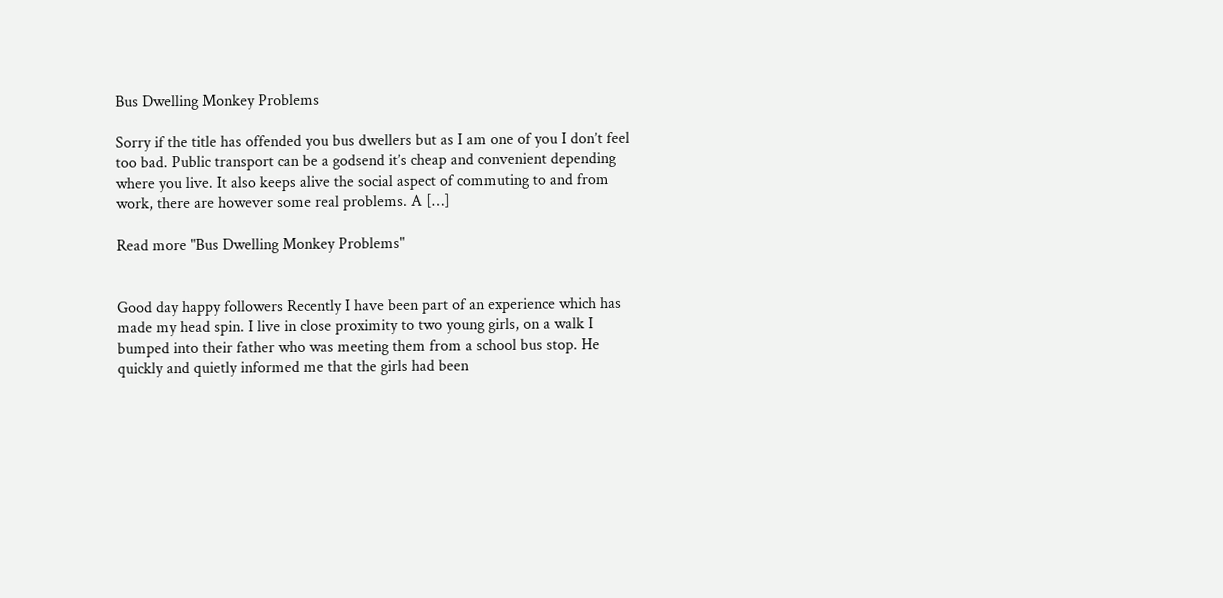Bus Dwelling Monkey Problems

Sorry if the title has offended you bus dwellers but as I am one of you I don’t feel too bad. Public transport can be a godsend it’s cheap and convenient depending where you live. It also keeps alive the social aspect of commuting to and from work, there are however some real problems. A […]

Read more "Bus Dwelling Monkey Problems"


Good day happy followers Recently I have been part of an experience which has made my head spin. I live in close proximity to two young girls, on a walk I bumped into their father who was meeting them from a school bus stop. He quickly and quietly informed me that the girls had been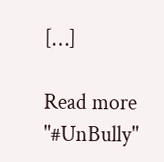[…]

Read more "#UnBully"